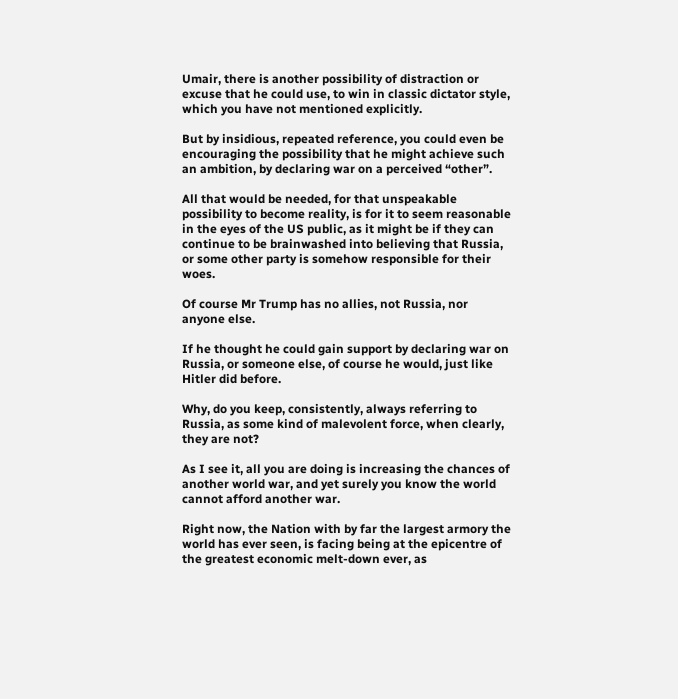Umair, there is another possibility of distraction or excuse that he could use, to win in classic dictator style, which you have not mentioned explicitly.

But by insidious, repeated reference, you could even be encouraging the possibility that he might achieve such an ambition, by declaring war on a perceived “other”.

All that would be needed, for that unspeakable possibility to become reality, is for it to seem reasonable in the eyes of the US public, as it might be if they can continue to be brainwashed into believing that Russia, or some other party is somehow responsible for their woes.

Of course Mr Trump has no allies, not Russia, nor anyone else.

If he thought he could gain support by declaring war on Russia, or someone else, of course he would, just like Hitler did before.

Why, do you keep, consistently, always referring to Russia, as some kind of malevolent force, when clearly, they are not?

As I see it, all you are doing is increasing the chances of another world war, and yet surely you know the world cannot afford another war.

Right now, the Nation with by far the largest armory the world has ever seen, is facing being at the epicentre of the greatest economic melt-down ever, as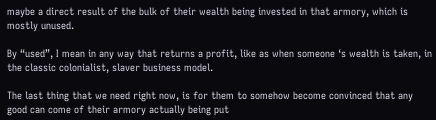maybe a direct result of the bulk of their wealth being invested in that armory, which is mostly unused.

By “used”, I mean in any way that returns a profit, like as when someone ‘s wealth is taken, in the classic colonialist, slaver business model.

The last thing that we need right now, is for them to somehow become convinced that any good can come of their armory actually being put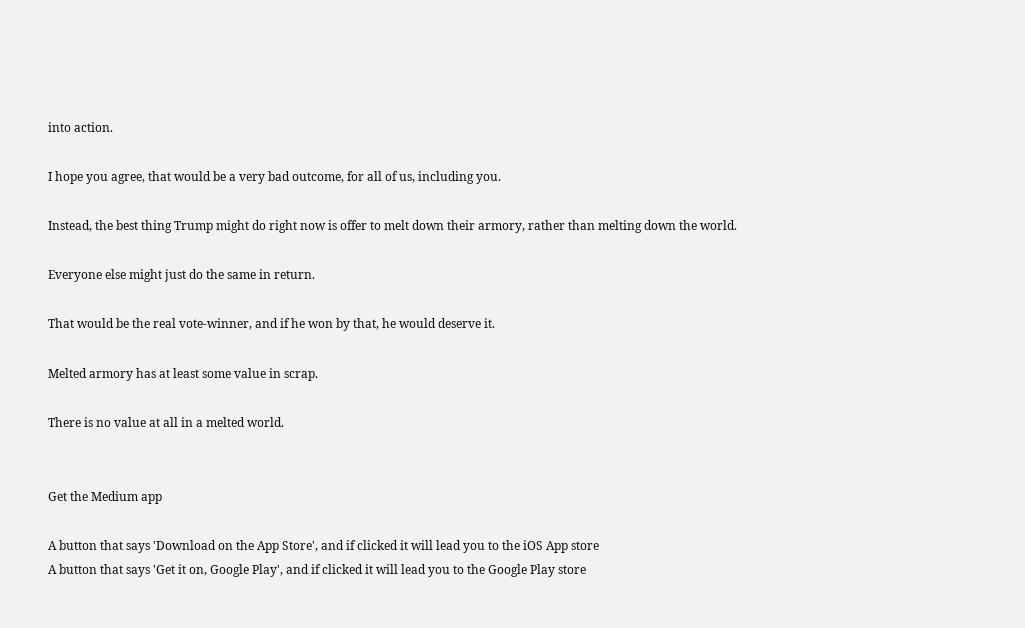into action.

I hope you agree, that would be a very bad outcome, for all of us, including you.

Instead, the best thing Trump might do right now is offer to melt down their armory, rather than melting down the world.

Everyone else might just do the same in return.

That would be the real vote-winner, and if he won by that, he would deserve it.

Melted armory has at least some value in scrap.

There is no value at all in a melted world.


Get the Medium app

A button that says 'Download on the App Store', and if clicked it will lead you to the iOS App store
A button that says 'Get it on, Google Play', and if clicked it will lead you to the Google Play store